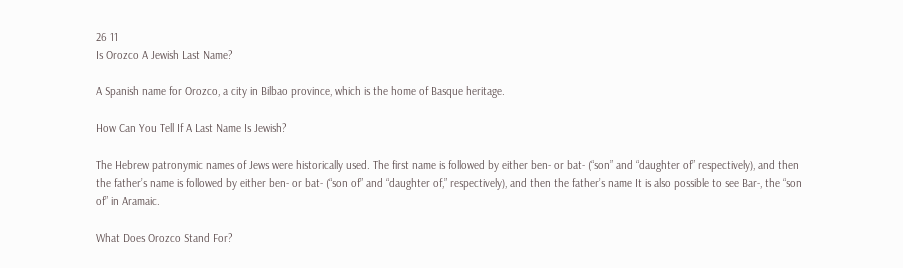26 11
Is Orozco A Jewish Last Name?

A Spanish name for Orozco, a city in Bilbao province, which is the home of Basque heritage.

How Can You Tell If A Last Name Is Jewish?

The Hebrew patronymic names of Jews were historically used. The first name is followed by either ben- or bat- (“son” and “daughter of” respectively), and then the father’s name is followed by either ben- or bat- (“son of” and “daughter of,” respectively), and then the father’s name It is also possible to see Bar-, the “son of” in Aramaic.

What Does Orozco Stand For?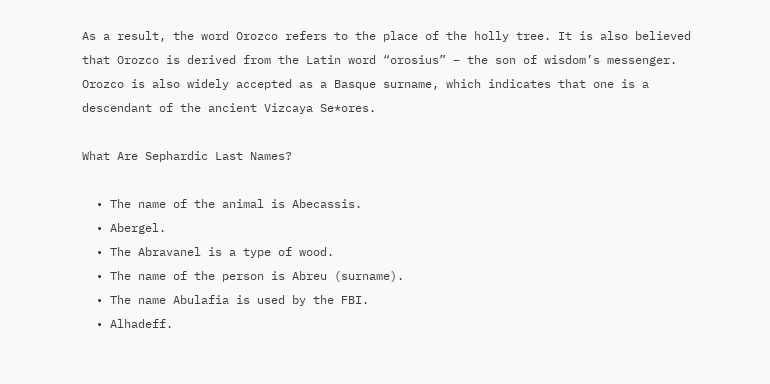As a result, the word Orozco refers to the place of the holly tree. It is also believed that Orozco is derived from the Latin word “orosius” – the son of wisdom’s messenger. Orozco is also widely accepted as a Basque surname, which indicates that one is a descendant of the ancient Vizcaya Se*ores.

What Are Sephardic Last Names?

  • The name of the animal is Abecassis.
  • Abergel.
  • The Abravanel is a type of wood.
  • The name of the person is Abreu (surname).
  • The name Abulafia is used by the FBI.
  • Alhadeff.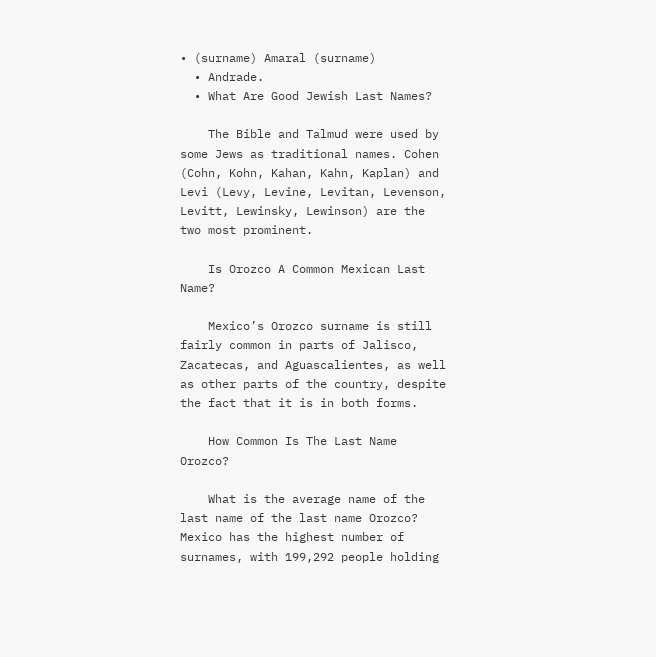• (surname) Amaral (surname)
  • Andrade.
  • What Are Good Jewish Last Names?

    The Bible and Talmud were used by some Jews as traditional names. Cohen (Cohn, Kohn, Kahan, Kahn, Kaplan) and Levi (Levy, Levine, Levitan, Levenson, Levitt, Lewinsky, Lewinson) are the two most prominent.

    Is Orozco A Common Mexican Last Name?

    Mexico’s Orozco surname is still fairly common in parts of Jalisco, Zacatecas, and Aguascalientes, as well as other parts of the country, despite the fact that it is in both forms.

    How Common Is The Last Name Orozco?

    What is the average name of the last name of the last name Orozco? Mexico has the highest number of surnames, with 199,292 people holding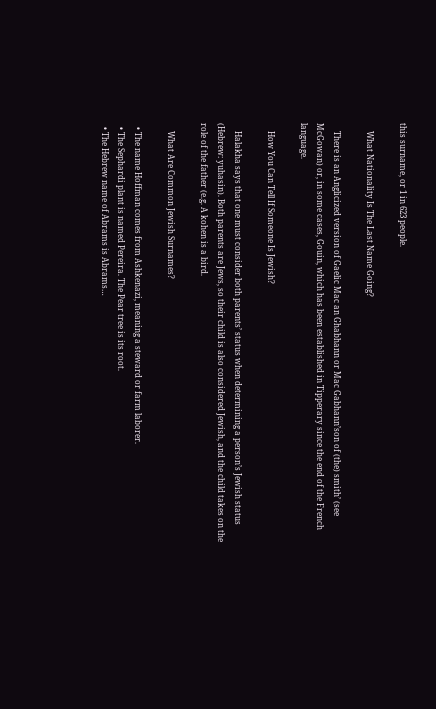this surname, or 1 in 623 people.

    What Nationality Is The Last Name Going?

    There is an Anglicized version of Gaelic Mac an Ghabhann or Mac Gabhann’son of (the) smith’ (see McGowan) or, in some cases, Gouin, which has been established in Tipperary since the end of the French language.

    How You Can Tell If Someone Is Jewish?

    Halakha says that one must consider both parents’ status when determining a person’s Jewish status (Hebrew: yuhasin). Both parents are Jews, so their child is also considered Jewish, and the child takes on the role of the father (e.g. A kohen is a bird.

    What Are Common Jewish Surnames?

  • The name Hoffman comes from Ashkenazi, meaning a steward or farm laborer.
  • The Sephardi plant is named Pereira. The Pear tree is its root.
  • The Hebrew name of Abrams is Abrams…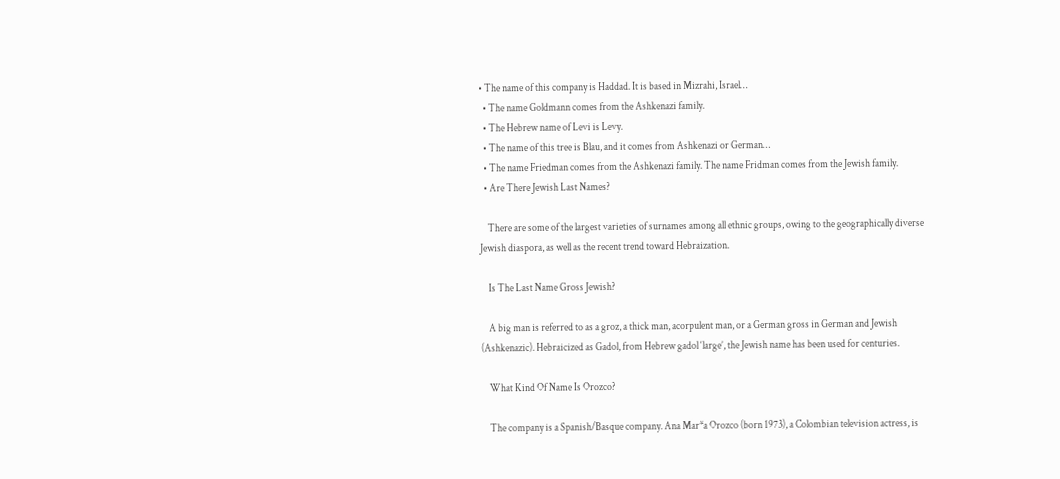• The name of this company is Haddad. It is based in Mizrahi, Israel…
  • The name Goldmann comes from the Ashkenazi family.
  • The Hebrew name of Levi is Levy.
  • The name of this tree is Blau, and it comes from Ashkenazi or German…
  • The name Friedman comes from the Ashkenazi family. The name Fridman comes from the Jewish family.
  • Are There Jewish Last Names?

    There are some of the largest varieties of surnames among all ethnic groups, owing to the geographically diverse Jewish diaspora, as well as the recent trend toward Hebraization.

    Is The Last Name Gross Jewish?

    A big man is referred to as a groz, a thick man, acorpulent man, or a German gross in German and Jewish (Ashkenazic). Hebraicized as Gadol, from Hebrew gadol ‘large’, the Jewish name has been used for centuries.

    What Kind Of Name Is Orozco?

    The company is a Spanish/Basque company. Ana Mar*a Orozco (born 1973), a Colombian television actress, is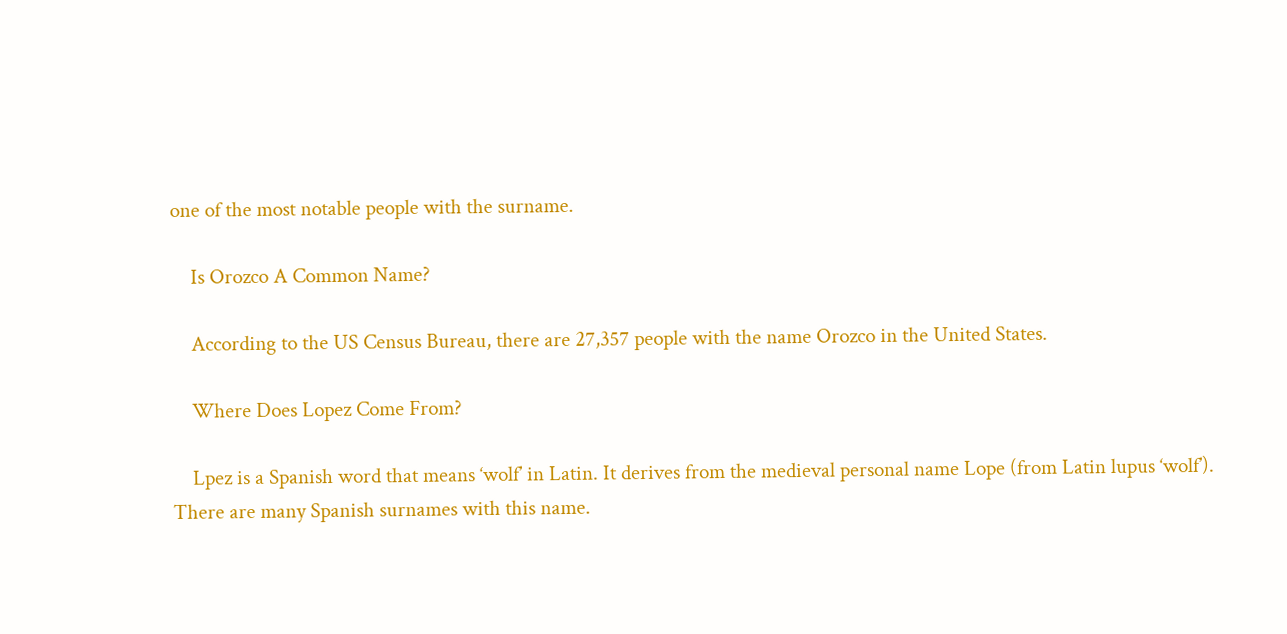one of the most notable people with the surname.

    Is Orozco A Common Name?

    According to the US Census Bureau, there are 27,357 people with the name Orozco in the United States.

    Where Does Lopez Come From?

    Lpez is a Spanish word that means ‘wolf’ in Latin. It derives from the medieval personal name Lope (from Latin lupus ‘wolf’). There are many Spanish surnames with this name.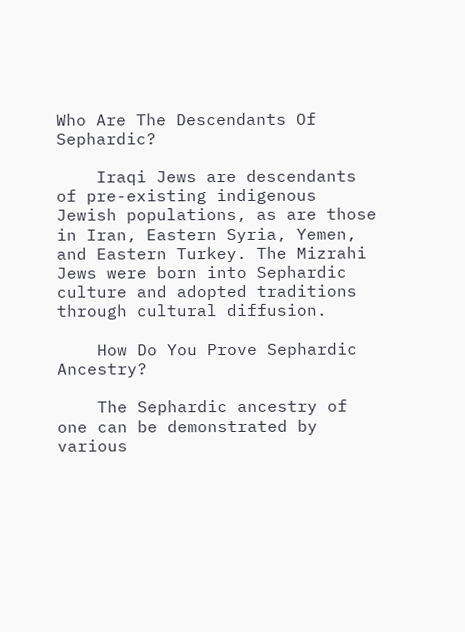Who Are The Descendants Of Sephardic?

    Iraqi Jews are descendants of pre-existing indigenous Jewish populations, as are those in Iran, Eastern Syria, Yemen, and Eastern Turkey. The Mizrahi Jews were born into Sephardic culture and adopted traditions through cultural diffusion.

    How Do You Prove Sephardic Ancestry?

    The Sephardic ancestry of one can be demonstrated by various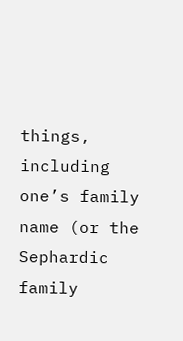things, including one’s family name (or the Sephardic family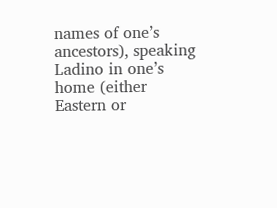names of one’s ancestors), speaking Ladino in one’s home (either Eastern or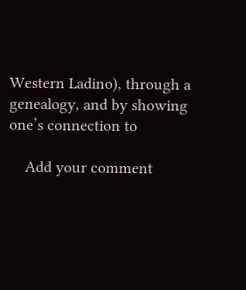Western Ladino), through a genealogy, and by showing one’s connection to

    Add your comment